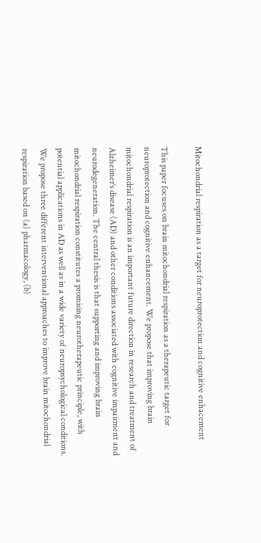Mitochondrial respiration as a target for neuroprotection and cognitive enhacement

This paper focuses on brain mitochondrial respiration as a therapeutic target for neuroprotection and cognitive enhancement. We propose that improving brain mitochondrial respiration is an important future direction in research and treatment of Alzheimer’s disease (AD) and other conditions associated with cognitive impairment and neurodegeneration. The central thesis is that supporting and improving brain mitochondrial respiration constitutes a promising neurotherapeutic principle, with potential applications in AD as well as in a wide variety of neuropsychological conditions. We propose three different interventional approaches to improve brain mitochondrial respiration based on (a) pharmacology, (b)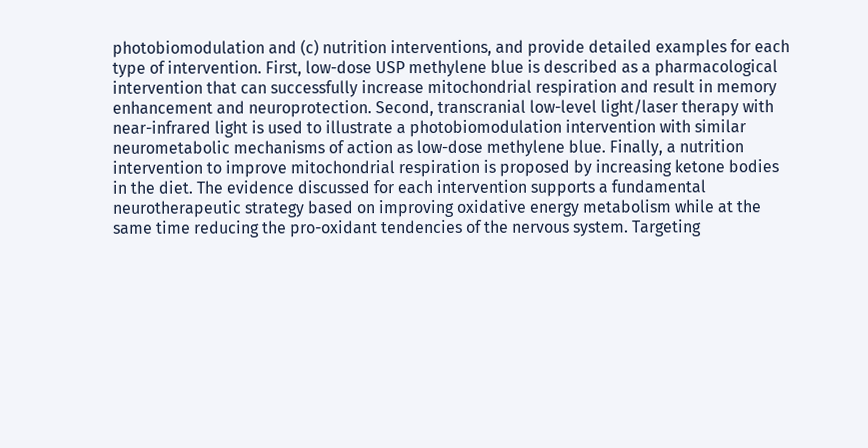photobiomodulation and (c) nutrition interventions, and provide detailed examples for each type of intervention. First, low-dose USP methylene blue is described as a pharmacological intervention that can successfully increase mitochondrial respiration and result in memory enhancement and neuroprotection. Second, transcranial low-level light/laser therapy with near-infrared light is used to illustrate a photobiomodulation intervention with similar neurometabolic mechanisms of action as low-dose methylene blue. Finally, a nutrition intervention to improve mitochondrial respiration is proposed by increasing ketone bodies in the diet. The evidence discussed for each intervention supports a fundamental neurotherapeutic strategy based on improving oxidative energy metabolism while at the same time reducing the pro-oxidant tendencies of the nervous system. Targeting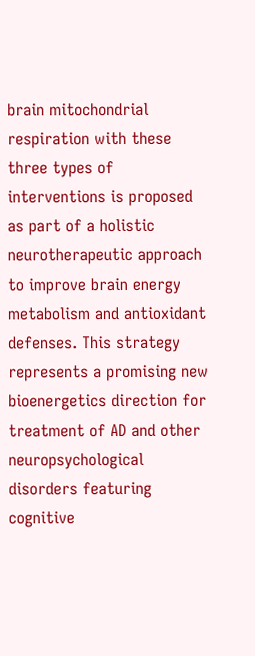brain mitochondrial respiration with these three types of interventions is proposed as part of a holistic neurotherapeutic approach to improve brain energy metabolism and antioxidant defenses. This strategy represents a promising new bioenergetics direction for treatment of AD and other neuropsychological disorders featuring cognitive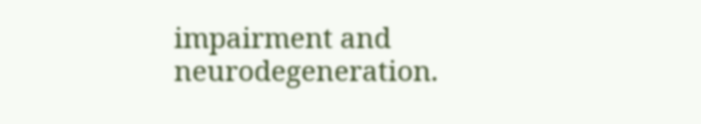impairment and neurodegeneration.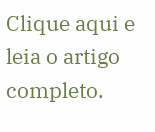Clique aqui e leia o artigo completo.